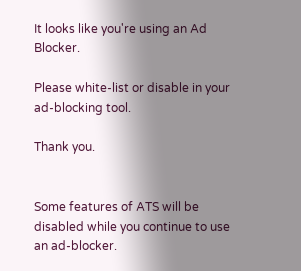It looks like you're using an Ad Blocker.

Please white-list or disable in your ad-blocking tool.

Thank you.


Some features of ATS will be disabled while you continue to use an ad-blocker.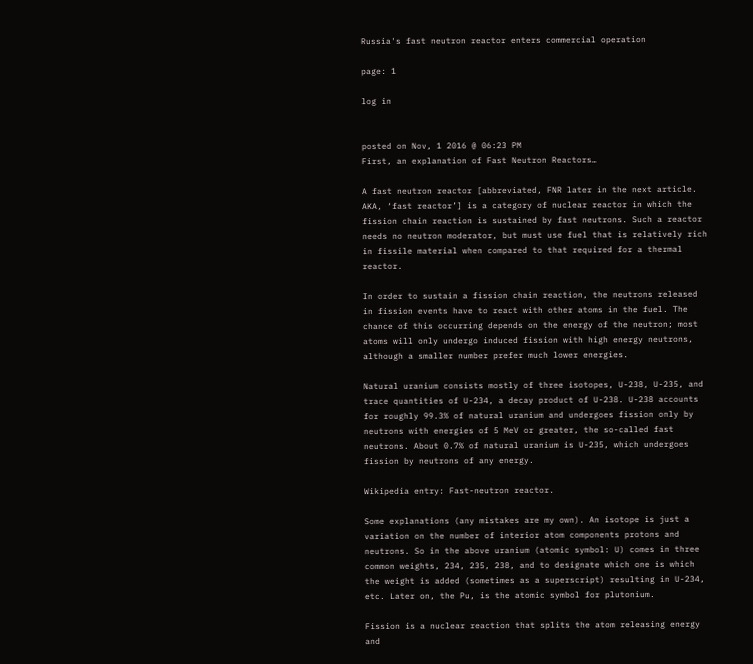Russia's fast neutron reactor enters commercial operation

page: 1

log in


posted on Nov, 1 2016 @ 06:23 PM
First, an explanation of Fast Neutron Reactors…

A fast neutron reactor [abbreviated, FNR later in the next article. AKA, ‘fast reactor’] is a category of nuclear reactor in which the fission chain reaction is sustained by fast neutrons. Such a reactor needs no neutron moderator, but must use fuel that is relatively rich in fissile material when compared to that required for a thermal reactor.

In order to sustain a fission chain reaction, the neutrons released in fission events have to react with other atoms in the fuel. The chance of this occurring depends on the energy of the neutron; most atoms will only undergo induced fission with high energy neutrons, although a smaller number prefer much lower energies.

Natural uranium consists mostly of three isotopes, U-238, U-235, and trace quantities of U-234, a decay product of U-238. U-238 accounts for roughly 99.3% of natural uranium and undergoes fission only by neutrons with energies of 5 MeV or greater, the so-called fast neutrons. About 0.7% of natural uranium is U-235, which undergoes fission by neutrons of any energy.

Wikipedia entry: Fast-neutron reactor.

Some explanations (any mistakes are my own). An isotope is just a variation on the number of interior atom components protons and neutrons. So in the above uranium (atomic symbol: U) comes in three common weights, 234, 235, 238, and to designate which one is which the weight is added (sometimes as a superscript) resulting in U-234, etc. Later on, the Pu, is the atomic symbol for plutonium.

Fission is a nuclear reaction that splits the atom releasing energy and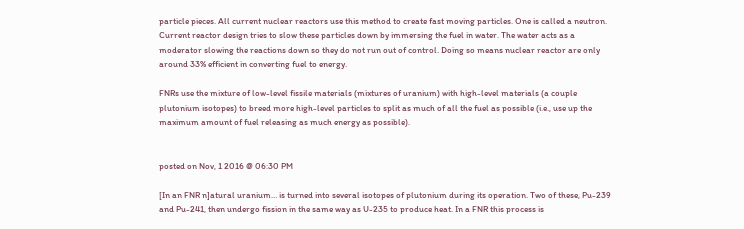particle pieces. All current nuclear reactors use this method to create fast moving particles. One is called a neutron. Current reactor design tries to slow these particles down by immersing the fuel in water. The water acts as a moderator slowing the reactions down so they do not run out of control. Doing so means nuclear reactor are only around 33% efficient in converting fuel to energy.

FNRs use the mixture of low-level fissile materials (mixtures of uranium) with high-level materials (a couple plutonium isotopes) to breed more high-level particles to split as much of all the fuel as possible (i.e., use up the maximum amount of fuel releasing as much energy as possible).


posted on Nov, 1 2016 @ 06:30 PM

[In an FNR n]atural uranium… is turned into several isotopes of plutonium during its operation. Two of these, Pu-239 and Pu-241, then undergo fission in the same way as U-235 to produce heat. In a FNR this process is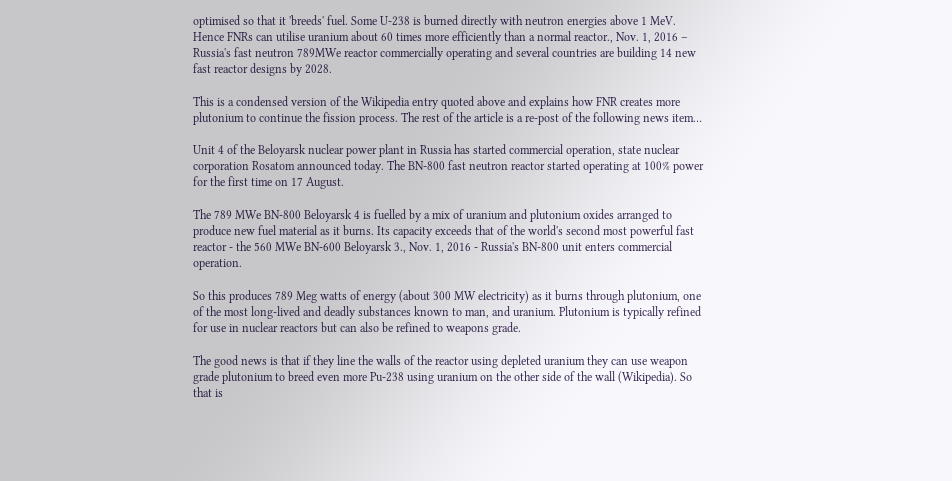optimised so that it 'breeds' fuel. Some U-238 is burned directly with neutron energies above 1 MeV. Hence FNRs can utilise uranium about 60 times more efficiently than a normal reactor., Nov. 1, 2016 – Russia's fast neutron 789MWe reactor commercially operating and several countries are building 14 new fast reactor designs by 2028.

This is a condensed version of the Wikipedia entry quoted above and explains how FNR creates more plutonium to continue the fission process. The rest of the article is a re-post of the following news item…

Unit 4 of the Beloyarsk nuclear power plant in Russia has started commercial operation, state nuclear corporation Rosatom announced today. The BN-800 fast neutron reactor started operating at 100% power for the first time on 17 August.

The 789 MWe BN-800 Beloyarsk 4 is fuelled by a mix of uranium and plutonium oxides arranged to produce new fuel material as it burns. Its capacity exceeds that of the world's second most powerful fast reactor - the 560 MWe BN-600 Beloyarsk 3., Nov. 1, 2016 - Russia's BN-800 unit enters commercial operation.

So this produces 789 Meg watts of energy (about 300 MW electricity) as it burns through plutonium, one of the most long-lived and deadly substances known to man, and uranium. Plutonium is typically refined for use in nuclear reactors but can also be refined to weapons grade.

The good news is that if they line the walls of the reactor using depleted uranium they can use weapon grade plutonium to breed even more Pu-238 using uranium on the other side of the wall (Wikipedia). So that is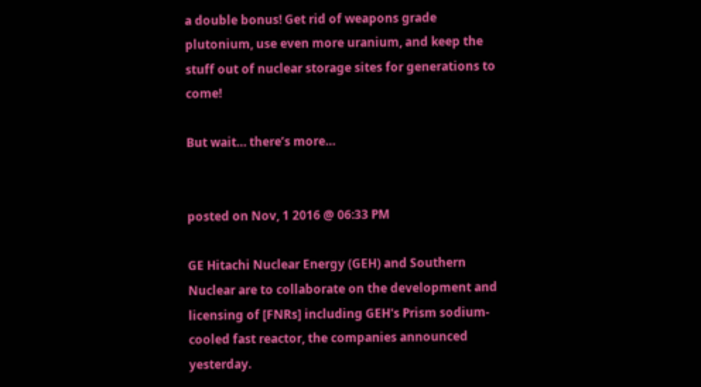a double bonus! Get rid of weapons grade plutonium, use even more uranium, and keep the stuff out of nuclear storage sites for generations to come!

But wait… there’s more…


posted on Nov, 1 2016 @ 06:33 PM

GE Hitachi Nuclear Energy (GEH) and Southern Nuclear are to collaborate on the development and licensing of [FNRs] including GEH's Prism sodium-cooled fast reactor, the companies announced yesterday.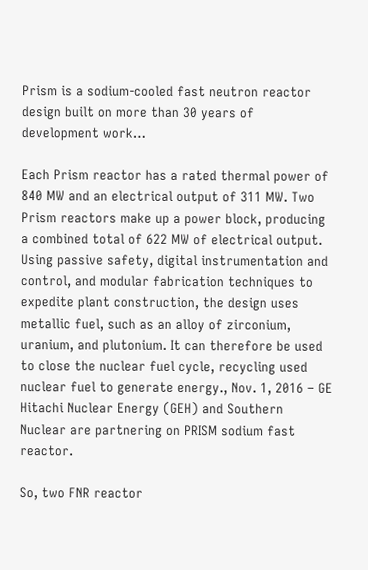Prism is a sodium-cooled fast neutron reactor design built on more than 30 years of development work…

Each Prism reactor has a rated thermal power of 840 MW and an electrical output of 311 MW. Two Prism reactors make up a power block, producing a combined total of 622 MW of electrical output. Using passive safety, digital instrumentation and control, and modular fabrication techniques to expedite plant construction, the design uses metallic fuel, such as an alloy of zirconium, uranium, and plutonium. It can therefore be used to close the nuclear fuel cycle, recycling used nuclear fuel to generate energy., Nov. 1, 2016 – GE Hitachi Nuclear Energy (GEH) and Southern Nuclear are partnering on PRISM sodium fast reactor.

So, two FNR reactor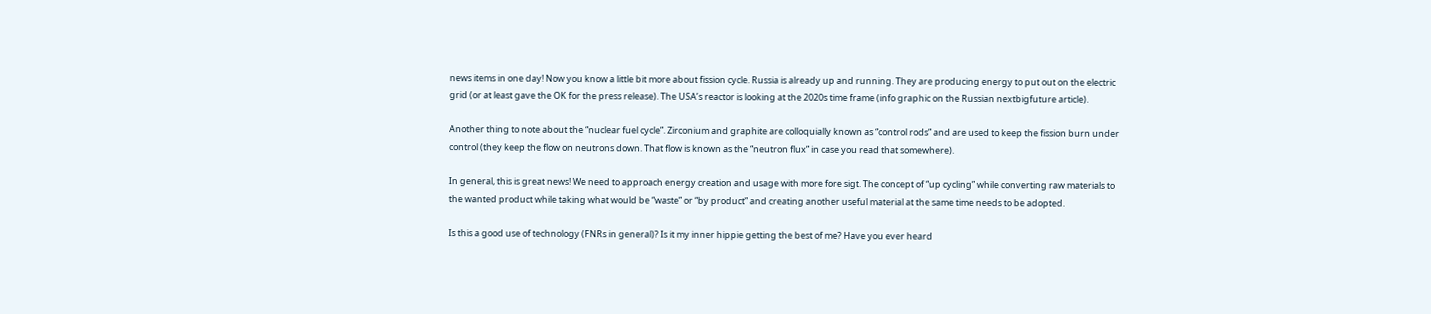news items in one day! Now you know a little bit more about fission cycle. Russia is already up and running. They are producing energy to put out on the electric grid (or at least gave the OK for the press release). The USA’s reactor is looking at the 2020s time frame (info graphic on the Russian nextbigfuture article).

Another thing to note about the “nuclear fuel cycle”. Zirconium and graphite are colloquially known as “control rods” and are used to keep the fission burn under control (they keep the flow on neutrons down. That flow is known as the “neutron flux” in case you read that somewhere).

In general, this is great news! We need to approach energy creation and usage with more fore sigt. The concept of “up cycling” while converting raw materials to the wanted product while taking what would be “waste” or “by product” and creating another useful material at the same time needs to be adopted.

Is this a good use of technology (FNRs in general)? Is it my inner hippie getting the best of me? Have you ever heard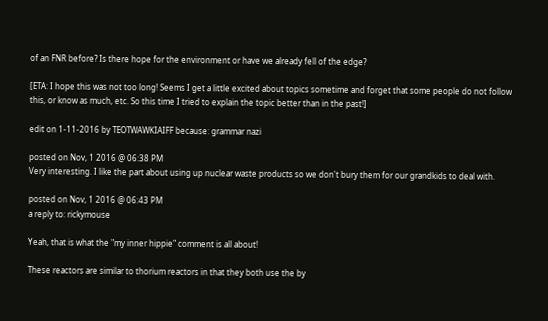of an FNR before? Is there hope for the environment or have we already fell of the edge?

[ETA: I hope this was not too long! Seems I get a little excited about topics sometime and forget that some people do not follow this, or know as much, etc. So this time I tried to explain the topic better than in the past!]

edit on 1-11-2016 by TEOTWAWKIAIFF because: grammar nazi

posted on Nov, 1 2016 @ 06:38 PM
Very interesting. I like the part about using up nuclear waste products so we don't bury them for our grandkids to deal with.

posted on Nov, 1 2016 @ 06:43 PM
a reply to: rickymouse

Yeah, that is what the "my inner hippie" comment is all about!

These reactors are similar to thorium reactors in that they both use the by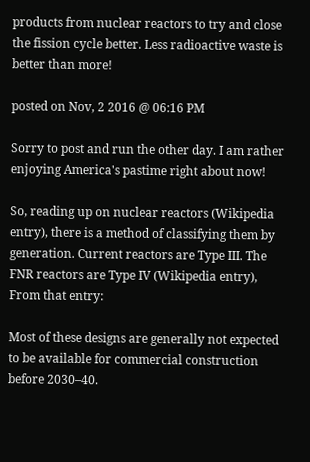products from nuclear reactors to try and close the fission cycle better. Less radioactive waste is better than more!

posted on Nov, 2 2016 @ 06:16 PM

Sorry to post and run the other day. I am rather enjoying America's pastime right about now!

So, reading up on nuclear reactors (Wikipedia entry), there is a method of classifying them by generation. Current reactors are Type III. The FNR reactors are Type IV (Wikipedia entry), From that entry:

Most of these designs are generally not expected to be available for commercial construction before 2030–40.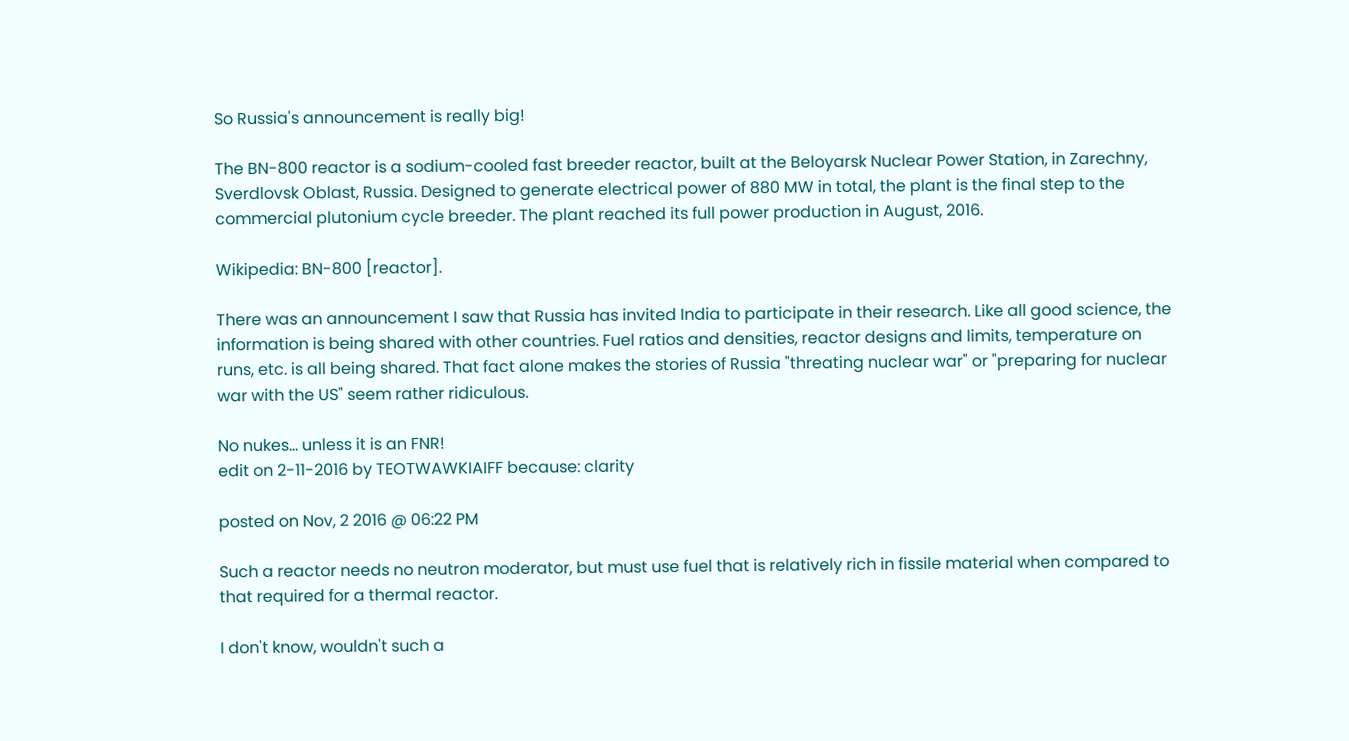So Russia's announcement is really big!

The BN-800 reactor is a sodium-cooled fast breeder reactor, built at the Beloyarsk Nuclear Power Station, in Zarechny, Sverdlovsk Oblast, Russia. Designed to generate electrical power of 880 MW in total, the plant is the final step to the commercial plutonium cycle breeder. The plant reached its full power production in August, 2016.

Wikipedia: BN-800 [reactor].

There was an announcement I saw that Russia has invited India to participate in their research. Like all good science, the information is being shared with other countries. Fuel ratios and densities, reactor designs and limits, temperature on runs, etc. is all being shared. That fact alone makes the stories of Russia "threating nuclear war" or "preparing for nuclear war with the US" seem rather ridiculous.

No nukes... unless it is an FNR!
edit on 2-11-2016 by TEOTWAWKIAIFF because: clarity

posted on Nov, 2 2016 @ 06:22 PM

Such a reactor needs no neutron moderator, but must use fuel that is relatively rich in fissile material when compared to that required for a thermal reactor.

I don't know, wouldn't such a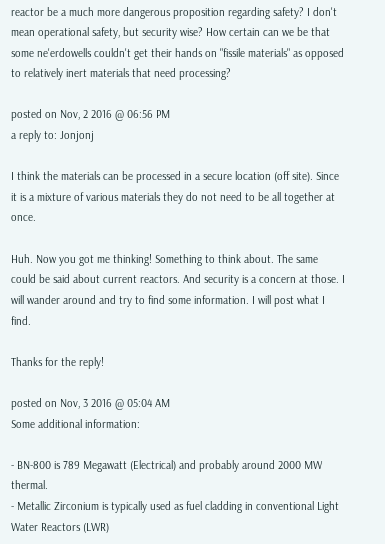reactor be a much more dangerous proposition regarding safety? I don't mean operational safety, but security wise? How certain can we be that some ne'erdowells couldn't get their hands on "fissile materials" as opposed to relatively inert materials that need processing?

posted on Nov, 2 2016 @ 06:56 PM
a reply to: Jonjonj

I think the materials can be processed in a secure location (off site). Since it is a mixture of various materials they do not need to be all together at once.

Huh. Now you got me thinking! Something to think about. The same could be said about current reactors. And security is a concern at those. I will wander around and try to find some information. I will post what I find.

Thanks for the reply!

posted on Nov, 3 2016 @ 05:04 AM
Some additional information:

- BN-800 is 789 Megawatt (Electrical) and probably around 2000 MW thermal.
- Metallic Zirconium is typically used as fuel cladding in conventional Light Water Reactors (LWR)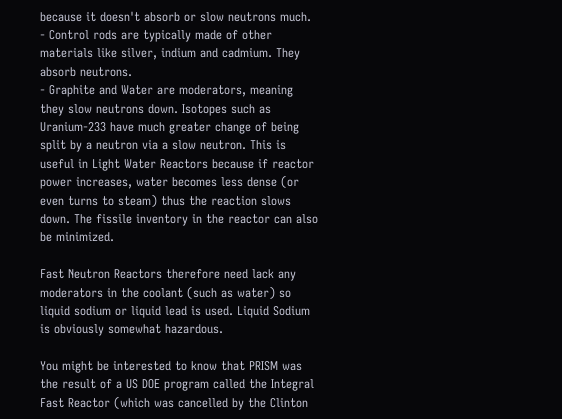because it doesn't absorb or slow neutrons much.
- Control rods are typically made of other materials like silver, indium and cadmium. They absorb neutrons.
- Graphite and Water are moderators, meaning they slow neutrons down. Isotopes such as Uranium-233 have much greater change of being split by a neutron via a slow neutron. This is useful in Light Water Reactors because if reactor power increases, water becomes less dense (or even turns to steam) thus the reaction slows down. The fissile inventory in the reactor can also be minimized.

Fast Neutron Reactors therefore need lack any moderators in the coolant (such as water) so liquid sodium or liquid lead is used. Liquid Sodium is obviously somewhat hazardous.

You might be interested to know that PRISM was the result of a US DOE program called the Integral Fast Reactor (which was cancelled by the Clinton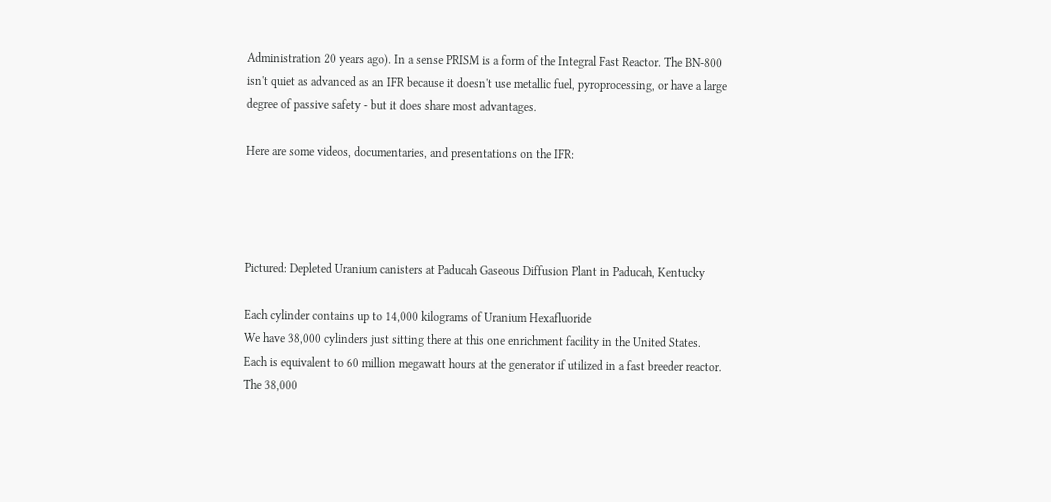Administration 20 years ago). In a sense PRISM is a form of the Integral Fast Reactor. The BN-800 isn't quiet as advanced as an IFR because it doesn't use metallic fuel, pyroprocessing, or have a large degree of passive safety - but it does share most advantages.

Here are some videos, documentaries, and presentations on the IFR:




Pictured: Depleted Uranium canisters at Paducah Gaseous Diffusion Plant in Paducah, Kentucky

Each cylinder contains up to 14,000 kilograms of Uranium Hexafluoride
We have 38,000 cylinders just sitting there at this one enrichment facility in the United States.
Each is equivalent to 60 million megawatt hours at the generator if utilized in a fast breeder reactor.
The 38,000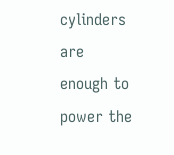cylinders are enough to power the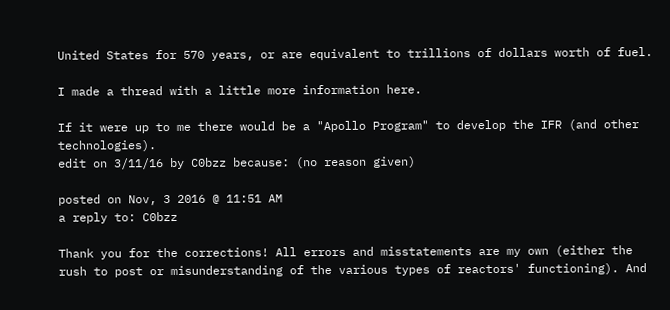United States for 570 years, or are equivalent to trillions of dollars worth of fuel.

I made a thread with a little more information here.

If it were up to me there would be a "Apollo Program" to develop the IFR (and other technologies).
edit on 3/11/16 by C0bzz because: (no reason given)

posted on Nov, 3 2016 @ 11:51 AM
a reply to: C0bzz

Thank you for the corrections! All errors and misstatements are my own (either the rush to post or misunderstanding of the various types of reactors' functioning). And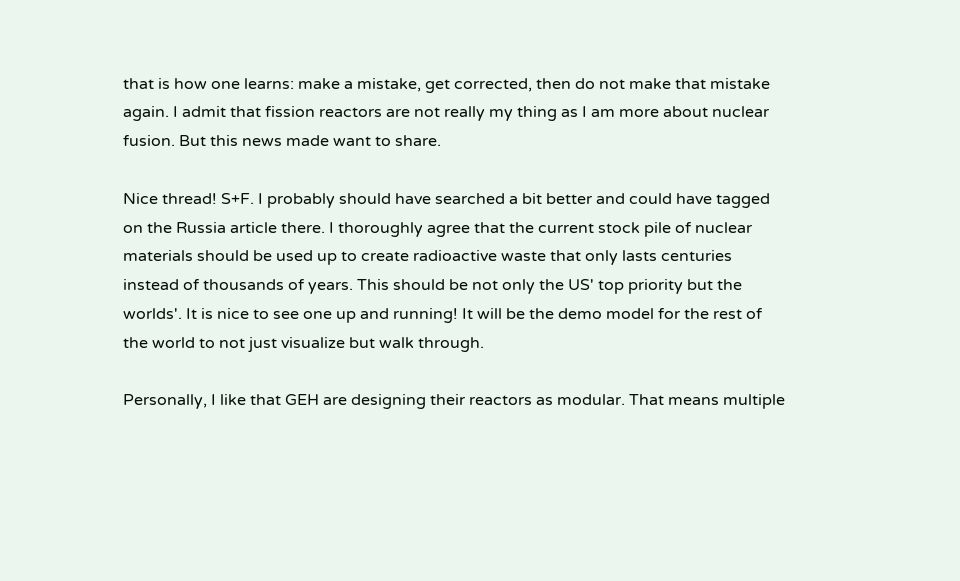that is how one learns: make a mistake, get corrected, then do not make that mistake again. I admit that fission reactors are not really my thing as I am more about nuclear fusion. But this news made want to share.

Nice thread! S+F. I probably should have searched a bit better and could have tagged on the Russia article there. I thoroughly agree that the current stock pile of nuclear materials should be used up to create radioactive waste that only lasts centuries instead of thousands of years. This should be not only the US' top priority but the worlds'. It is nice to see one up and running! It will be the demo model for the rest of the world to not just visualize but walk through.

Personally, I like that GEH are designing their reactors as modular. That means multiple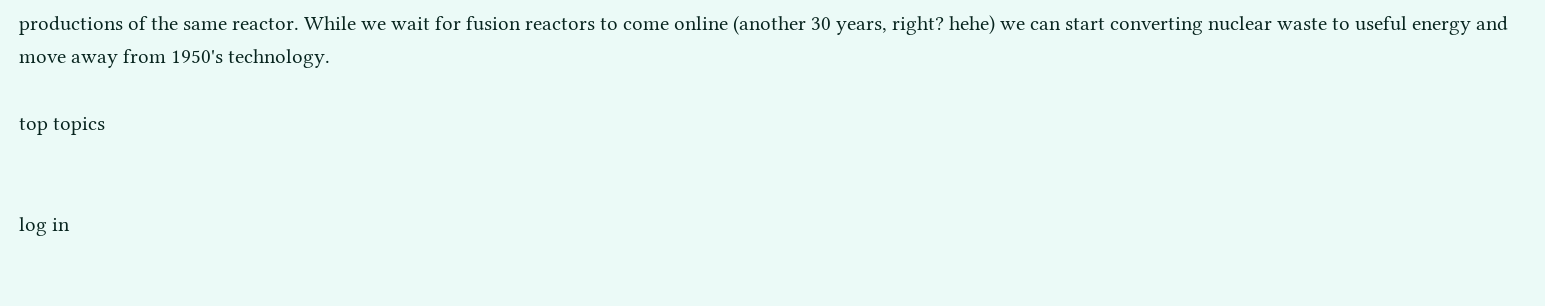productions of the same reactor. While we wait for fusion reactors to come online (another 30 years, right? hehe) we can start converting nuclear waste to useful energy and move away from 1950's technology.

top topics


log in